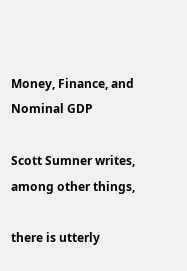Money, Finance, and Nominal GDP

Scott Sumner writes, among other things,

there is utterly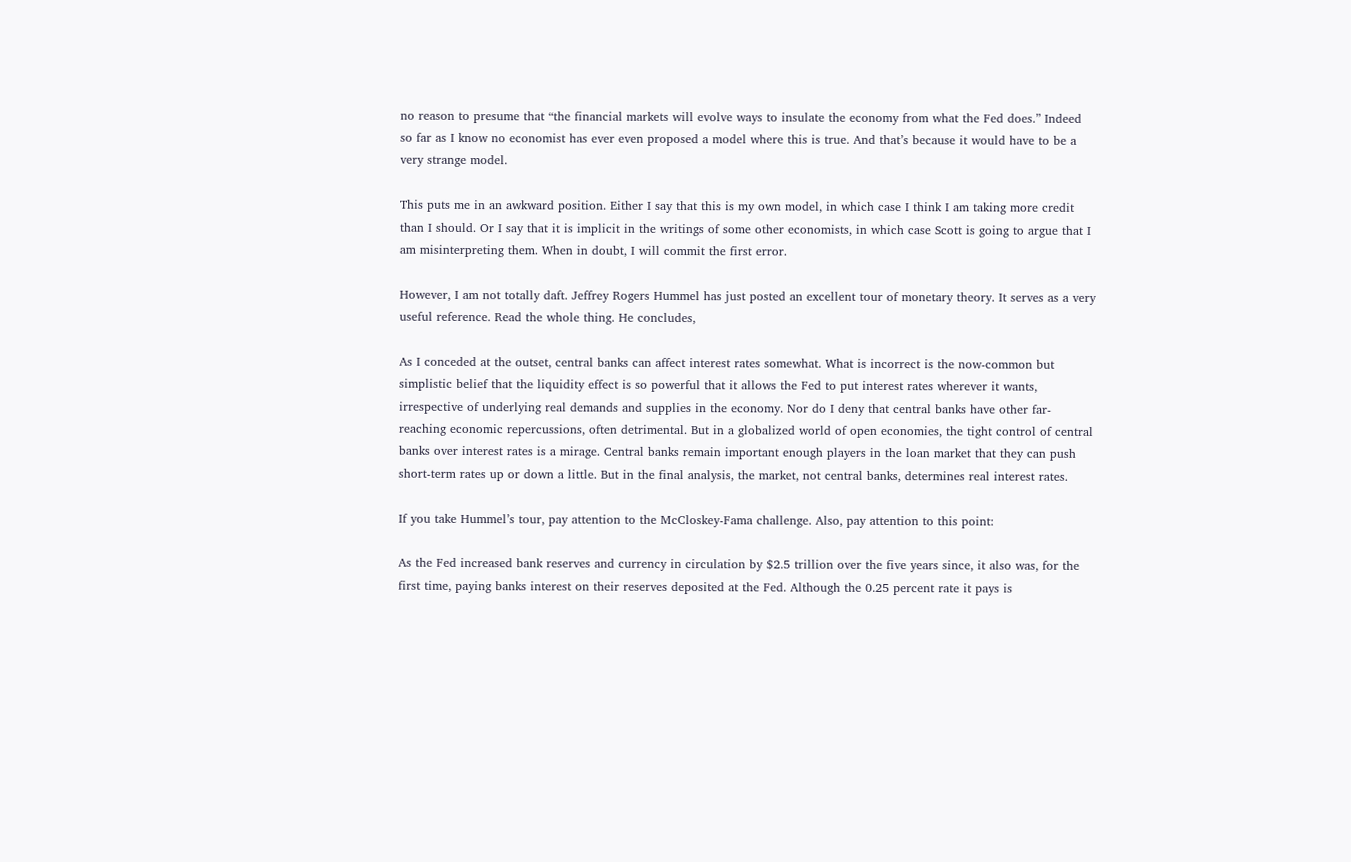no reason to presume that “the financial markets will evolve ways to insulate the economy from what the Fed does.” Indeed so far as I know no economist has ever even proposed a model where this is true. And that’s because it would have to be a very strange model.

This puts me in an awkward position. Either I say that this is my own model, in which case I think I am taking more credit than I should. Or I say that it is implicit in the writings of some other economists, in which case Scott is going to argue that I am misinterpreting them. When in doubt, I will commit the first error.

However, I am not totally daft. Jeffrey Rogers Hummel has just posted an excellent tour of monetary theory. It serves as a very useful reference. Read the whole thing. He concludes,

As I conceded at the outset, central banks can affect interest rates somewhat. What is incorrect is the now-common but simplistic belief that the liquidity effect is so powerful that it allows the Fed to put interest rates wherever it wants, irrespective of underlying real demands and supplies in the economy. Nor do I deny that central banks have other far-reaching economic repercussions, often detrimental. But in a globalized world of open economies, the tight control of central banks over interest rates is a mirage. Central banks remain important enough players in the loan market that they can push short-term rates up or down a little. But in the final analysis, the market, not central banks, determines real interest rates.

If you take Hummel’s tour, pay attention to the McCloskey-Fama challenge. Also, pay attention to this point:

As the Fed increased bank reserves and currency in circulation by $2.5 trillion over the five years since, it also was, for the first time, paying banks interest on their reserves deposited at the Fed. Although the 0.25 percent rate it pays is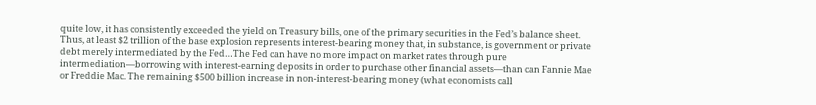quite low, it has consistently exceeded the yield on Treasury bills, one of the primary securities in the Fed’s balance sheet. Thus, at least $2 trillion of the base explosion represents interest-bearing money that, in substance, is government or private debt merely intermediated by the Fed…The Fed can have no more impact on market rates through pure intermediation—borrowing with interest-earning deposits in order to purchase other financial assets—than can Fannie Mae or Freddie Mac. The remaining $500 billion increase in non-interest-bearing money (what economists call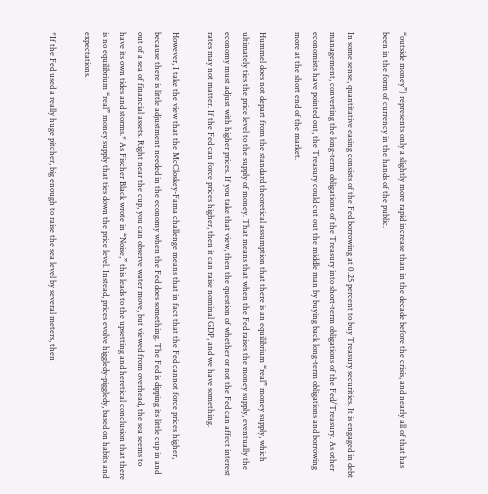“outside money”) represents only a slightly more rapid increase than in the decade before the crisis, and nearly all of that has been in the form of currency in the hands of the public.

In some sense, quantitative easing consists of the Fed borrowing at 0.25 percent to buy Treasury securities. It is engaged in debt management, converting the long-term obligations of the Treasury into short-term obligations of the Fed/Treasury. As other economists have pointed out, the Treasury could cut out the middle man by buying back long-term obligations and borrowing more at the short end of the market.

Hummel does not depart from the standard theoretical assumption that there is an equilibrium “real” money supply, which ultimately ties the price level to the supply of money. That means that when the Fed raises the money supply, eventually the economy must adjust with higher prices. If you take that view, then the question of whether or not the Fed can affect interest rates may not matter. If the Fed can force prices higher, then it can raise nominal GDP, and we have something.

However, I take the view that the McCloskey-Fama challenge means that in fact that the Fed cannot force prices higher, because there is little adjustment needed in the economy when the Fed does something. The Fed is dipping its little cup in and out of a sea of financial assets. Right near the cup, you can observe water move, but viewed from overhead, the sea seems to have its own tides and storms.* As Fischer Black wrote in “Noise,” this leads to the upsetting and heretical conclusion that there is no equilibrium “real” money supply that ties down the price level. Instead, prices evolve higgledy-piggledy, based on habits and expectations.

*If the Fed used a really huge pitcher, big enough to raise the sea level by several meters, then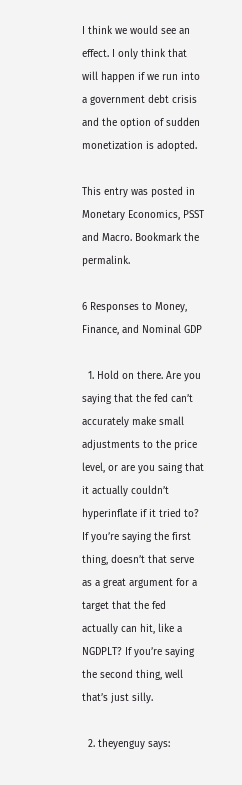I think we would see an effect. I only think that will happen if we run into a government debt crisis and the option of sudden monetization is adopted.

This entry was posted in Monetary Economics, PSST and Macro. Bookmark the permalink.

6 Responses to Money, Finance, and Nominal GDP

  1. Hold on there. Are you saying that the fed can’t accurately make small adjustments to the price level, or are you saing that it actually couldn’t hyperinflate if it tried to? If you’re saying the first thing, doesn’t that serve as a great argument for a target that the fed actually can hit, like a NGDPLT? If you’re saying the second thing, well that’s just silly.

  2. theyenguy says: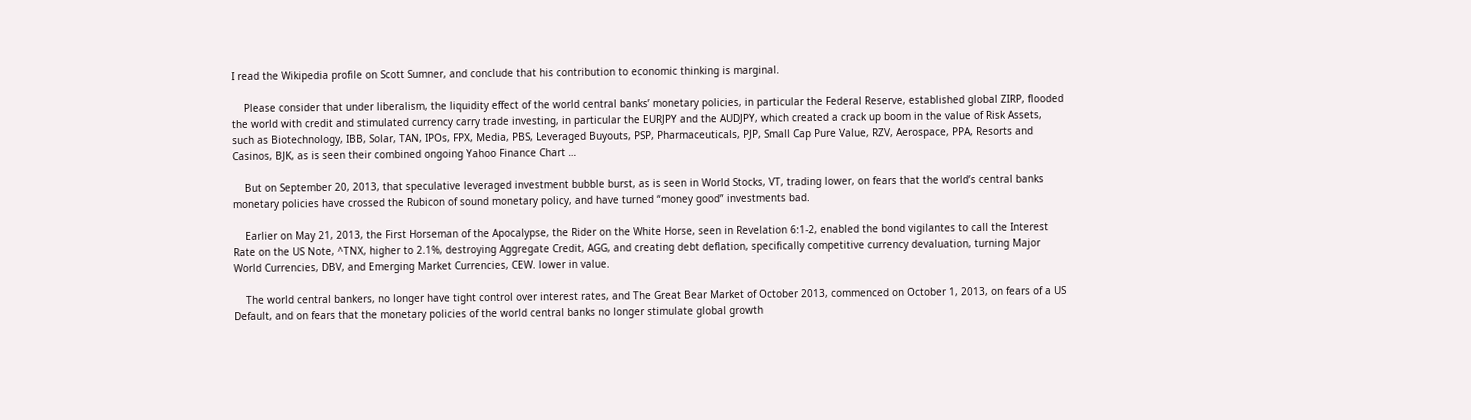I read the Wikipedia profile on Scott Sumner, and conclude that his contribution to economic thinking is marginal.

    Please consider that under liberalism, the liquidity effect of the world central banks’ monetary policies, in particular the Federal Reserve, established global ZIRP, flooded the world with credit and stimulated currency carry trade investing, in particular the EURJPY and the AUDJPY, which created a crack up boom in the value of Risk Assets, such as Biotechnology, IBB, Solar, TAN, IPOs, FPX, Media, PBS, Leveraged Buyouts, PSP, Pharmaceuticals, PJP, Small Cap Pure Value, RZV, Aerospace, PPA, Resorts and Casinos, BJK, as is seen their combined ongoing Yahoo Finance Chart …

    But on September 20, 2013, that speculative leveraged investment bubble burst, as is seen in World Stocks, VT, trading lower, on fears that the world’s central banks monetary policies have crossed the Rubicon of sound monetary policy, and have turned “money good” investments bad.

    Earlier on May 21, 2013, the First Horseman of the Apocalypse, the Rider on the White Horse, seen in Revelation 6:1-2, enabled the bond vigilantes to call the Interest Rate on the US Note, ^TNX, higher to 2.1%, destroying Aggregate Credit, AGG, and creating debt deflation, specifically competitive currency devaluation, turning Major World Currencies, DBV, and Emerging Market Currencies, CEW. lower in value.

    The world central bankers, no longer have tight control over interest rates, and The Great Bear Market of October 2013, commenced on October 1, 2013, on fears of a US Default, and on fears that the monetary policies of the world central banks no longer stimulate global growth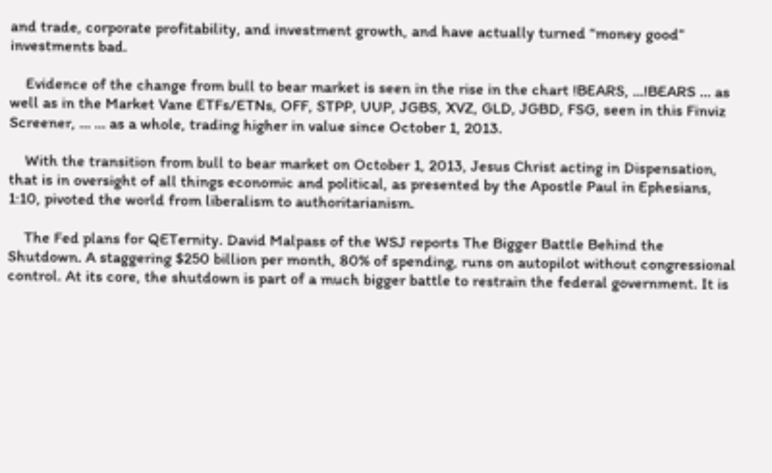and trade, corporate profitability, and investment growth, and have actually turned “money good” investments bad.

    Evidence of the change from bull to bear market is seen in the rise in the chart !BEARS, …!BEARS … as well as in the Market Vane ETFs/ETNs, OFF, STPP, UUP, JGBS, XVZ, GLD, JGBD, FSG, seen in this Finviz Screener, … … as a whole, trading higher in value since October 1, 2013.

    With the transition from bull to bear market on October 1, 2013, Jesus Christ acting in Dispensation, that is in oversight of all things economic and political, as presented by the Apostle Paul in Ephesians, 1:10, pivoted the world from liberalism to authoritarianism.

    The Fed plans for QETernity. David Malpass of the WSJ reports The Bigger Battle Behind the Shutdown. A staggering $250 billion per month, 80% of spending, runs on autopilot without congressional control. At its core, the shutdown is part of a much bigger battle to restrain the federal government. It is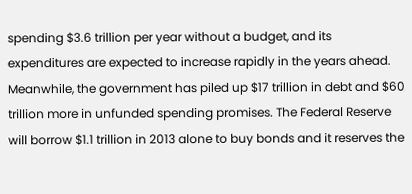spending $3.6 trillion per year without a budget, and its expenditures are expected to increase rapidly in the years ahead. Meanwhile, the government has piled up $17 trillion in debt and $60 trillion more in unfunded spending promises. The Federal Reserve will borrow $1.1 trillion in 2013 alone to buy bonds and it reserves the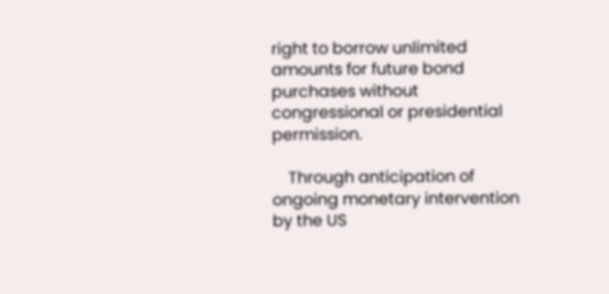right to borrow unlimited amounts for future bond purchases without congressional or presidential permission.

    Through anticipation of ongoing monetary intervention by the US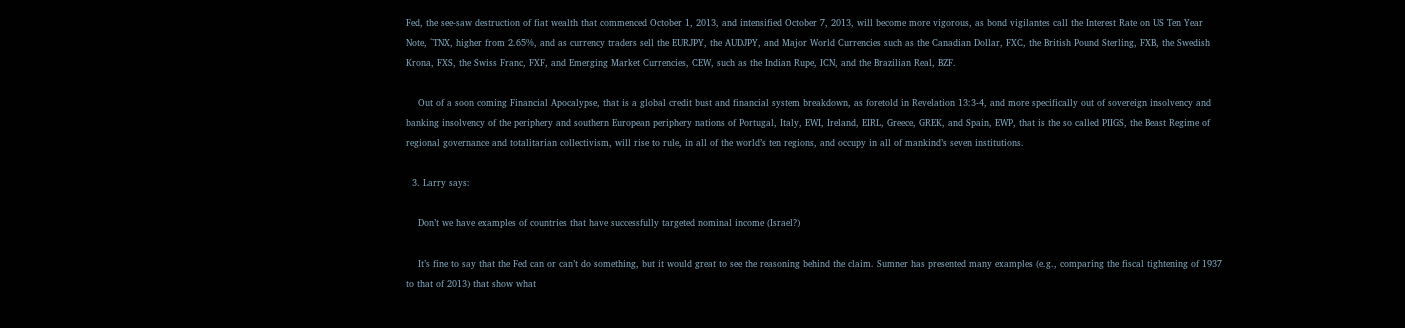Fed, the see-saw destruction of fiat wealth that commenced October 1, 2013, and intensified October 7, 2013, will become more vigorous, as bond vigilantes call the Interest Rate on US Ten Year Note, ^TNX, higher from 2.65%, and as currency traders sell the EURJPY, the AUDJPY, and Major World Currencies such as the Canadian Dollar, FXC, the British Pound Sterling, FXB, the Swedish Krona, FXS, the Swiss Franc, FXF, and Emerging Market Currencies, CEW, such as the Indian Rupe, ICN, and the Brazilian Real, BZF.

    Out of a soon coming Financial Apocalypse, that is a global credit bust and financial system breakdown, as foretold in Revelation 13:3-4, and more specifically out of sovereign insolvency and banking insolvency of the periphery and southern European periphery nations of Portugal, Italy, EWI, Ireland, EIRL, Greece, GREK, and Spain, EWP, that is the so called PIIGS, the Beast Regime of regional governance and totalitarian collectivism, will rise to rule, in all of the world’s ten regions, and occupy in all of mankind’s seven institutions.

  3. Larry says:

    Don’t we have examples of countries that have successfully targeted nominal income (Israel?)

    It’s fine to say that the Fed can or can’t do something, but it would great to see the reasoning behind the claim. Sumner has presented many examples (e.g., comparing the fiscal tightening of 1937 to that of 2013) that show what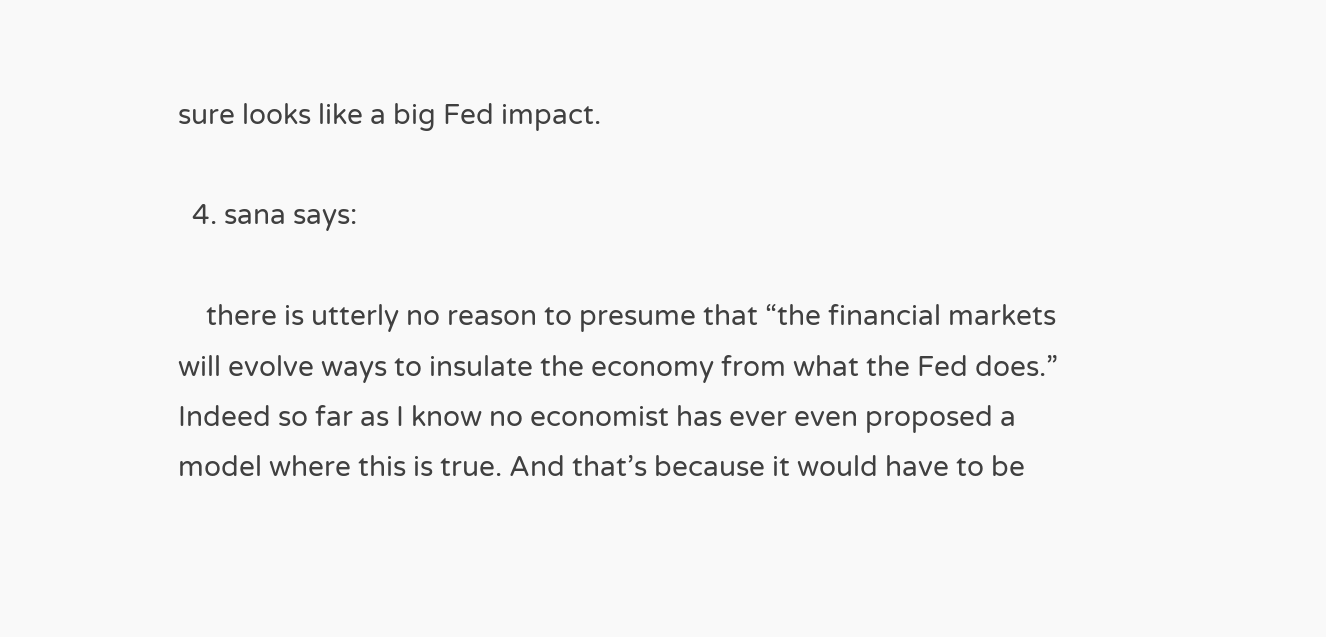sure looks like a big Fed impact.

  4. sana says:

    there is utterly no reason to presume that “the financial markets will evolve ways to insulate the economy from what the Fed does.” Indeed so far as I know no economist has ever even proposed a model where this is true. And that’s because it would have to be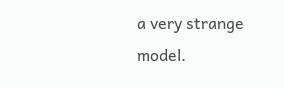a very strange model.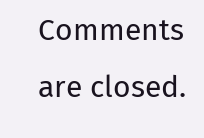Comments are closed.